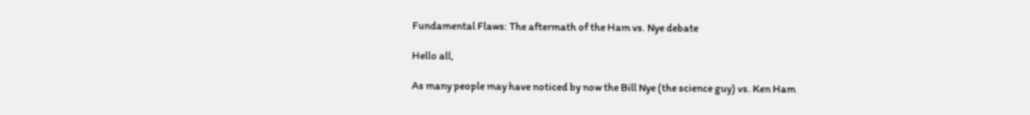Fundamental Flaws: The aftermath of the Ham vs. Nye debate

Hello all,

As many people may have noticed by now the Bill Nye (the science guy) vs. Ken Ham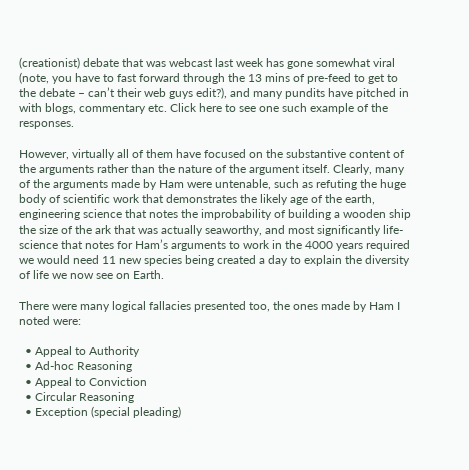(creationist) debate that was webcast last week has gone somewhat viral (note, you have to fast forward through the 13 mins of pre-feed to get to the debate – can’t their web guys edit?), and many pundits have pitched in with blogs, commentary etc. Click here to see one such example of the responses.

However, virtually all of them have focused on the substantive content of the arguments rather than the nature of the argument itself. Clearly, many of the arguments made by Ham were untenable, such as refuting the huge body of scientific work that demonstrates the likely age of the earth, engineering science that notes the improbability of building a wooden ship the size of the ark that was actually seaworthy, and most significantly life-science that notes for Ham’s arguments to work in the 4000 years required we would need 11 new species being created a day to explain the diversity of life we now see on Earth.

There were many logical fallacies presented too, the ones made by Ham I noted were:

  • Appeal to Authority
  • Ad-hoc Reasoning
  • Appeal to Conviction
  • Circular Reasoning
  • Exception (special pleading)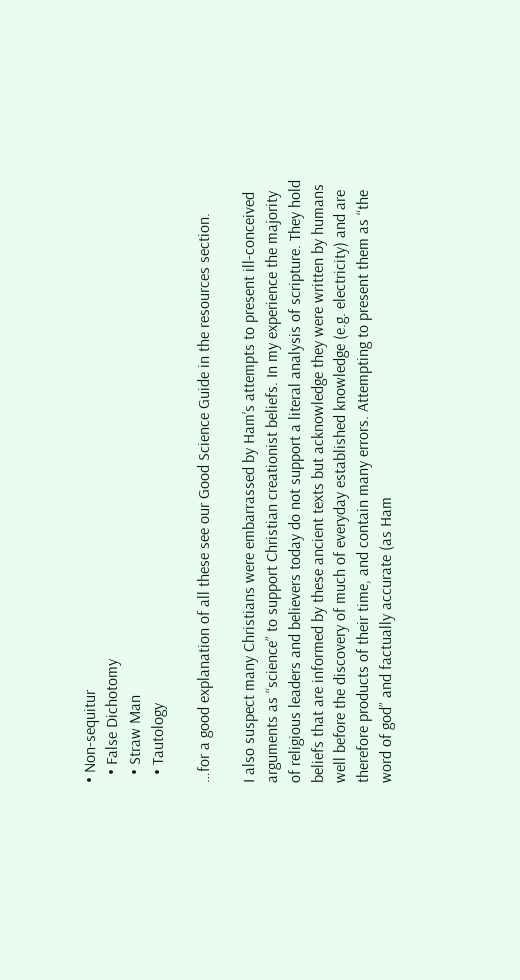• Non-sequitur
  • False Dichotomy
  • Straw Man
  • Tautology

…for a good explanation of all these see our Good Science Guide in the resources section.

I also suspect many Christians were embarrassed by Ham’s attempts to present ill-conceived arguments as “science” to support Christian creationist beliefs. In my experience the majority of religious leaders and believers today do not support a literal analysis of scripture. They hold beliefs that are informed by these ancient texts but acknowledge they were written by humans well before the discovery of much of everyday established knowledge (e.g. electricity) and are therefore products of their time, and contain many errors. Attempting to present them as “the word of god” and factually accurate (as Ham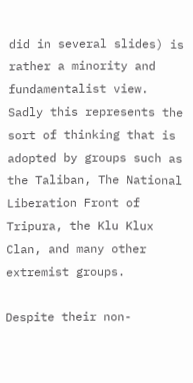did in several slides) is rather a minority and fundamentalist view. Sadly this represents the sort of thinking that is adopted by groups such as the Taliban, The National Liberation Front of Tripura, the Klu Klux Clan, and many other extremist groups.

Despite their non-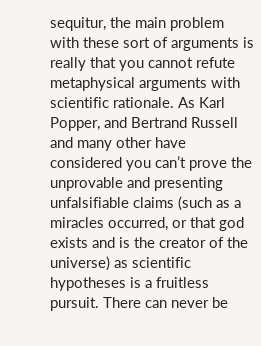sequitur, the main problem with these sort of arguments is really that you cannot refute metaphysical arguments with scientific rationale. As Karl Popper, and Bertrand Russell and many other have considered you can’t prove the unprovable and presenting unfalsifiable claims (such as a miracles occurred, or that god exists and is the creator of the universe) as scientific hypotheses is a fruitless pursuit. There can never be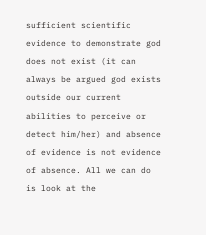sufficient scientific evidence to demonstrate god does not exist (it can always be argued god exists outside our current abilities to perceive or detect him/her) and absence of evidence is not evidence of absence. All we can do is look at the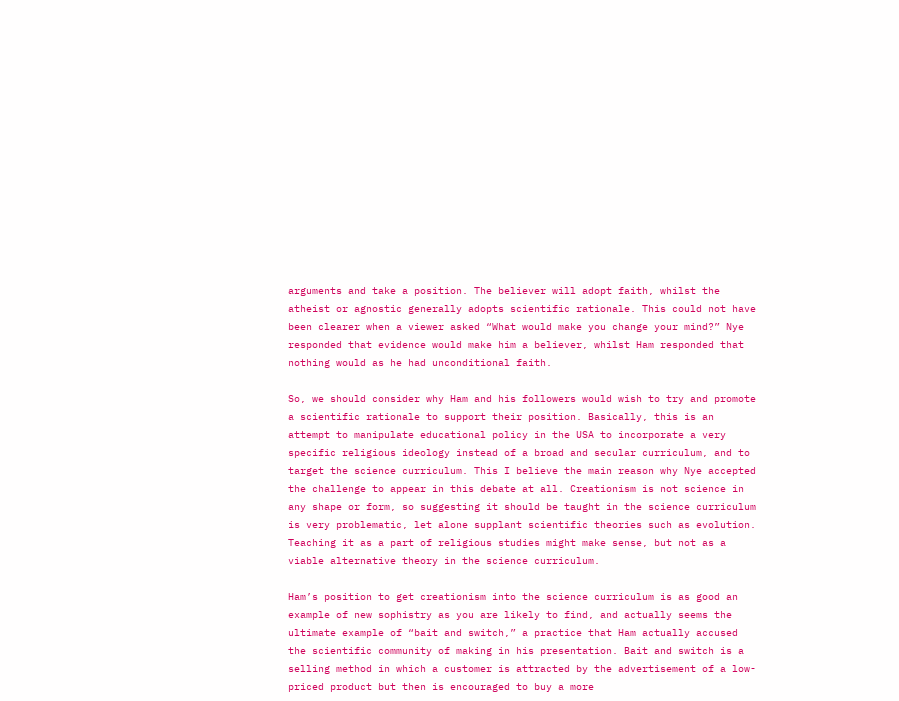arguments and take a position. The believer will adopt faith, whilst the atheist or agnostic generally adopts scientific rationale. This could not have been clearer when a viewer asked “What would make you change your mind?” Nye responded that evidence would make him a believer, whilst Ham responded that nothing would as he had unconditional faith.

So, we should consider why Ham and his followers would wish to try and promote a scientific rationale to support their position. Basically, this is an attempt to manipulate educational policy in the USA to incorporate a very specific religious ideology instead of a broad and secular curriculum, and to target the science curriculum. This I believe the main reason why Nye accepted the challenge to appear in this debate at all. Creationism is not science in any shape or form, so suggesting it should be taught in the science curriculum is very problematic, let alone supplant scientific theories such as evolution. Teaching it as a part of religious studies might make sense, but not as a viable alternative theory in the science curriculum.

Ham’s position to get creationism into the science curriculum is as good an example of new sophistry as you are likely to find, and actually seems the ultimate example of “bait and switch,” a practice that Ham actually accused the scientific community of making in his presentation. Bait and switch is a selling method in which a customer is attracted by the advertisement of a low-priced product but then is encouraged to buy a more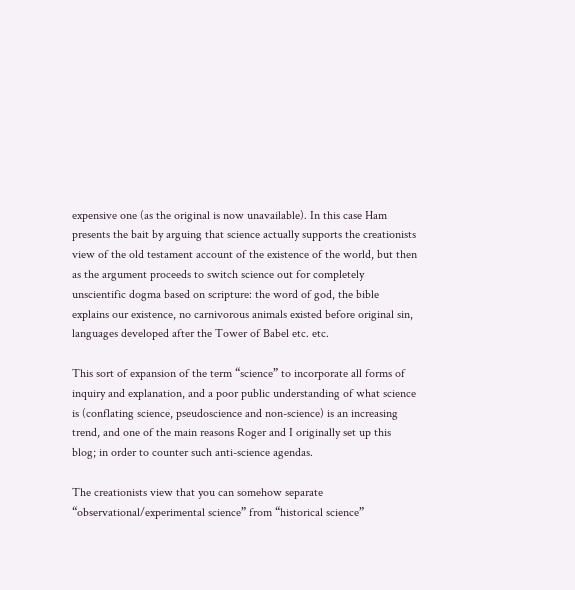expensive one (as the original is now unavailable). In this case Ham presents the bait by arguing that science actually supports the creationists view of the old testament account of the existence of the world, but then as the argument proceeds to switch science out for completely unscientific dogma based on scripture: the word of god, the bible explains our existence, no carnivorous animals existed before original sin, languages developed after the Tower of Babel etc. etc.

This sort of expansion of the term “science” to incorporate all forms of inquiry and explanation, and a poor public understanding of what science is (conflating science, pseudoscience and non-science) is an increasing trend, and one of the main reasons Roger and I originally set up this blog; in order to counter such anti-science agendas.

The creationists view that you can somehow separate “observational/experimental science” from “historical science”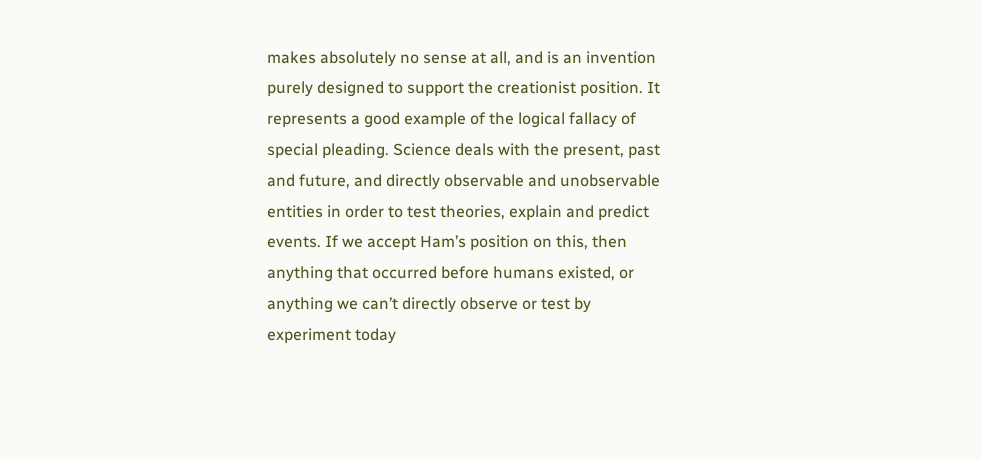makes absolutely no sense at all, and is an invention purely designed to support the creationist position. It represents a good example of the logical fallacy of special pleading. Science deals with the present, past and future, and directly observable and unobservable entities in order to test theories, explain and predict events. If we accept Ham’s position on this, then anything that occurred before humans existed, or anything we can’t directly observe or test by experiment today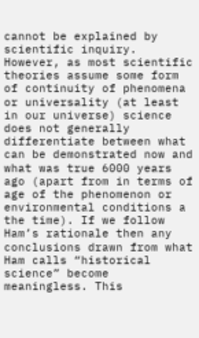cannot be explained by scientific inquiry. However, as most scientific theories assume some form of continuity of phenomena or universality (at least in our universe) science does not generally differentiate between what can be demonstrated now and what was true 6000 years ago (apart from in terms of age of the phenomenon or environmental conditions a the time). If we follow Ham’s rationale then any conclusions drawn from what Ham calls “historical science” become meaningless. This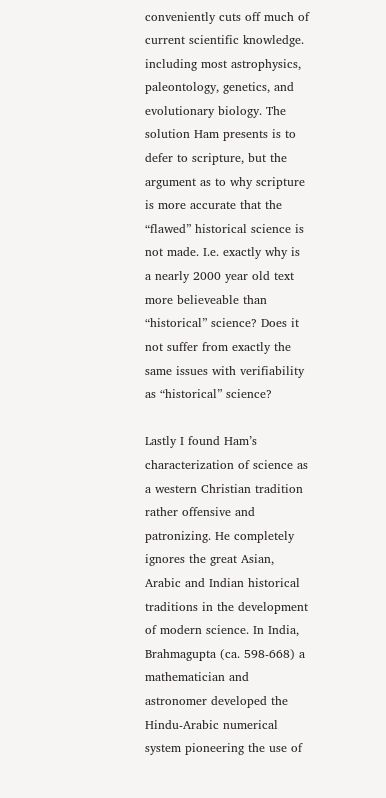conveniently cuts off much of current scientific knowledge. including most astrophysics, paleontology, genetics, and  evolutionary biology. The solution Ham presents is to defer to scripture, but the argument as to why scripture is more accurate that the “flawed” historical science is not made. I.e. exactly why is a nearly 2000 year old text more believeable than “historical” science? Does it not suffer from exactly the same issues with verifiability as “historical” science?

Lastly I found Ham’s characterization of science as a western Christian tradition rather offensive and patronizing. He completely ignores the great Asian, Arabic and Indian historical traditions in the development of modern science. In India, Brahmagupta (ca. 598-668) a mathematician and astronomer developed the Hindu-Arabic numerical system pioneering the use of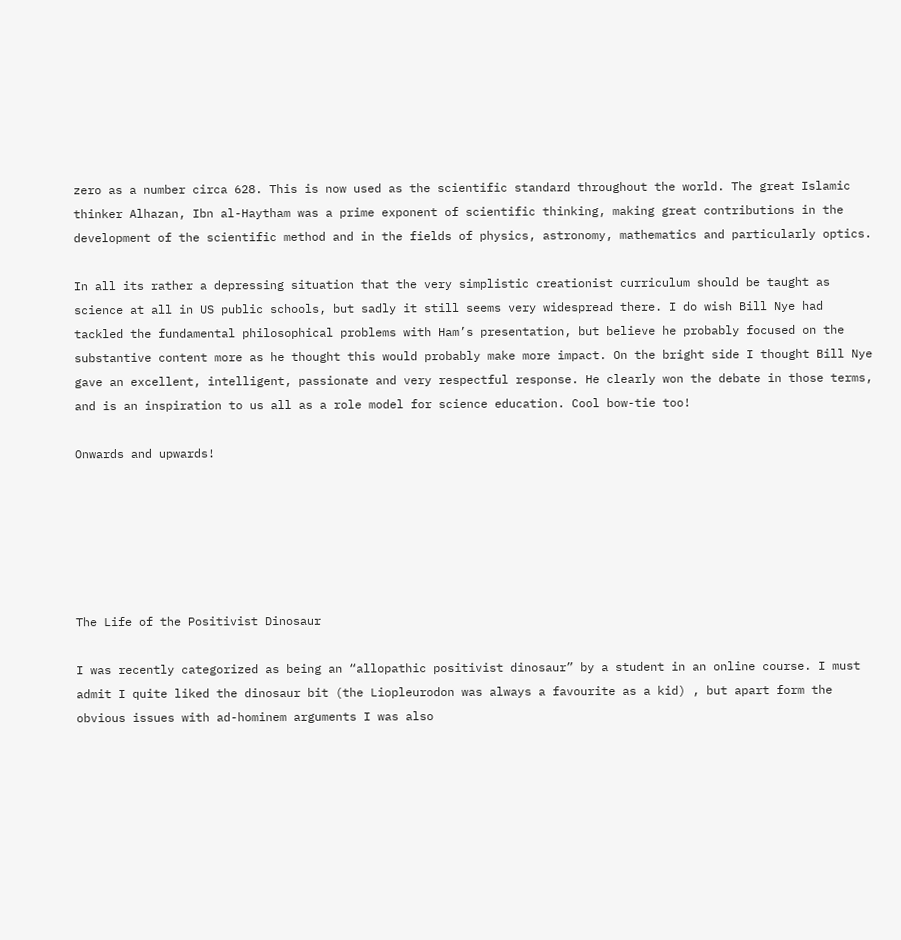zero as a number circa 628. This is now used as the scientific standard throughout the world. The great Islamic thinker Alhazan, Ibn al-Haytham was a prime exponent of scientific thinking, making great contributions in the development of the scientific method and in the fields of physics, astronomy, mathematics and particularly optics.

In all its rather a depressing situation that the very simplistic creationist curriculum should be taught as science at all in US public schools, but sadly it still seems very widespread there. I do wish Bill Nye had tackled the fundamental philosophical problems with Ham’s presentation, but believe he probably focused on the substantive content more as he thought this would probably make more impact. On the bright side I thought Bill Nye gave an excellent, intelligent, passionate and very respectful response. He clearly won the debate in those terms, and is an inspiration to us all as a role model for science education. Cool bow-tie too!

Onwards and upwards!






The Life of the Positivist Dinosaur

I was recently categorized as being an “allopathic positivist dinosaur” by a student in an online course. I must admit I quite liked the dinosaur bit (the Liopleurodon was always a favourite as a kid) , but apart form the obvious issues with ad-hominem arguments I was also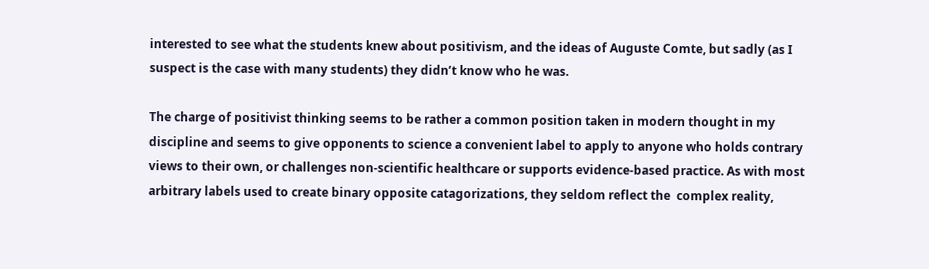interested to see what the students knew about positivism, and the ideas of Auguste Comte, but sadly (as I suspect is the case with many students) they didn’t know who he was.

The charge of positivist thinking seems to be rather a common position taken in modern thought in my discipline and seems to give opponents to science a convenient label to apply to anyone who holds contrary views to their own, or challenges non-scientific healthcare or supports evidence-based practice. As with most arbitrary labels used to create binary opposite catagorizations, they seldom reflect the  complex reality,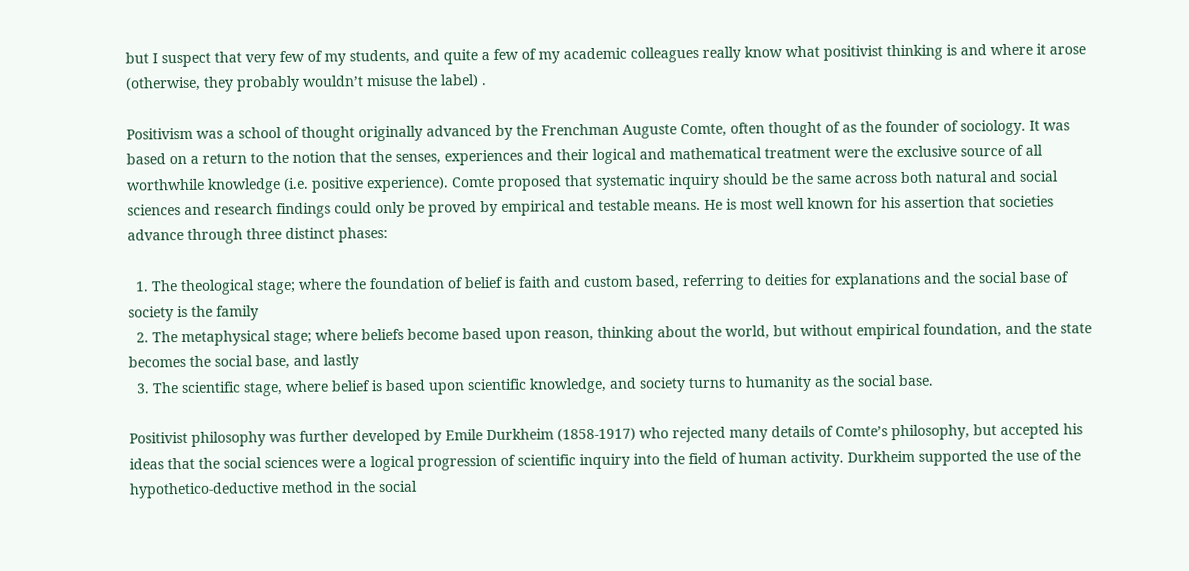but I suspect that very few of my students, and quite a few of my academic colleagues really know what positivist thinking is and where it arose (otherwise, they probably wouldn’t misuse the label) .

Positivism was a school of thought originally advanced by the Frenchman Auguste Comte, often thought of as the founder of sociology. It was based on a return to the notion that the senses, experiences and their logical and mathematical treatment were the exclusive source of all worthwhile knowledge (i.e. positive experience). Comte proposed that systematic inquiry should be the same across both natural and social sciences and research findings could only be proved by empirical and testable means. He is most well known for his assertion that societies advance through three distinct phases:

  1. The theological stage; where the foundation of belief is faith and custom based, referring to deities for explanations and the social base of society is the family
  2. The metaphysical stage; where beliefs become based upon reason, thinking about the world, but without empirical foundation, and the state becomes the social base, and lastly
  3. The scientific stage, where belief is based upon scientific knowledge, and society turns to humanity as the social base.

Positivist philosophy was further developed by Emile Durkheim (1858-1917) who rejected many details of Comte’s philosophy, but accepted his ideas that the social sciences were a logical progression of scientific inquiry into the field of human activity. Durkheim supported the use of the hypothetico-deductive method in the social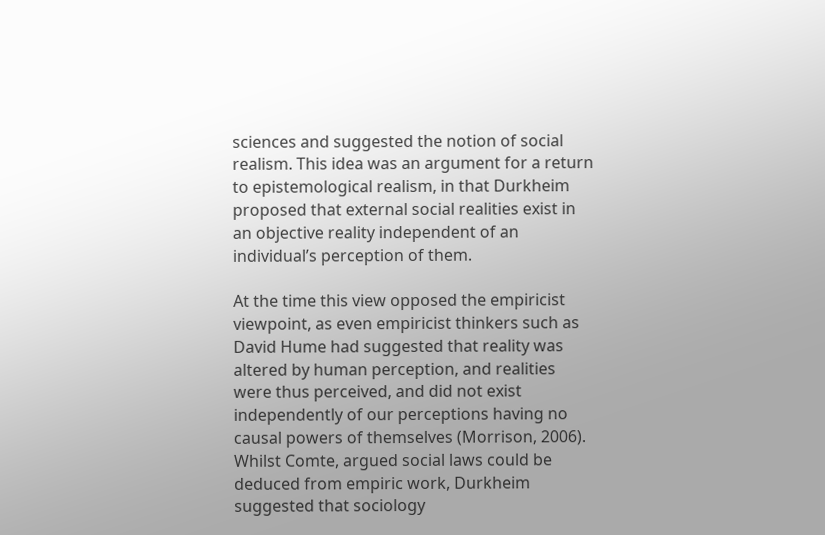sciences and suggested the notion of social realism. This idea was an argument for a return to epistemological realism, in that Durkheim proposed that external social realities exist in an objective reality independent of an individual’s perception of them.

At the time this view opposed the empiricist viewpoint, as even empiricist thinkers such as David Hume had suggested that reality was altered by human perception, and realities were thus perceived, and did not exist independently of our perceptions having no causal powers of themselves (Morrison, 2006). Whilst Comte, argued social laws could be deduced from empiric work, Durkheim suggested that sociology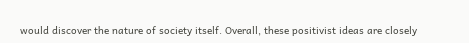would discover the nature of society itself. Overall, these positivist ideas are closely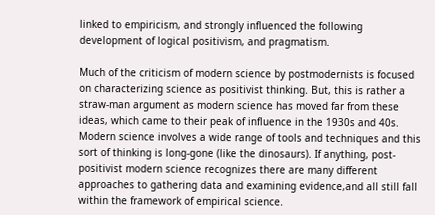linked to empiricism, and strongly influenced the following development of logical positivism, and pragmatism.

Much of the criticism of modern science by postmodernists is focused on characterizing science as positivist thinking. But, this is rather a straw-man argument as modern science has moved far from these ideas, which came to their peak of influence in the 1930s and 40s. Modern science involves a wide range of tools and techniques and this sort of thinking is long-gone (like the dinosaurs). If anything, post-positivist modern science recognizes there are many different approaches to gathering data and examining evidence,and all still fall within the framework of empirical science.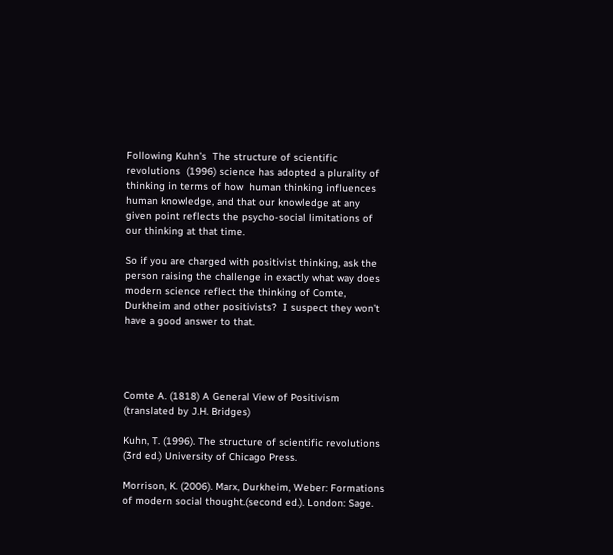Following Kuhn’s  The structure of scientific revolutions  (1996) science has adopted a plurality of thinking in terms of how  human thinking influences human knowledge, and that our knowledge at any given point reflects the psycho-social limitations of our thinking at that time.

So if you are charged with positivist thinking, ask the person raising the challenge in exactly what way does modern science reflect the thinking of Comte, Durkheim and other positivists?  I suspect they won’t have a good answer to that.




Comte A. (1818) A General View of Positivism (translated by J.H. Bridges)

Kuhn, T. (1996). The structure of scientific revolutions (3rd ed.) University of Chicago Press.

Morrison, K. (2006). Marx, Durkheim, Weber: Formations of modern social thought.(second ed.). London: Sage.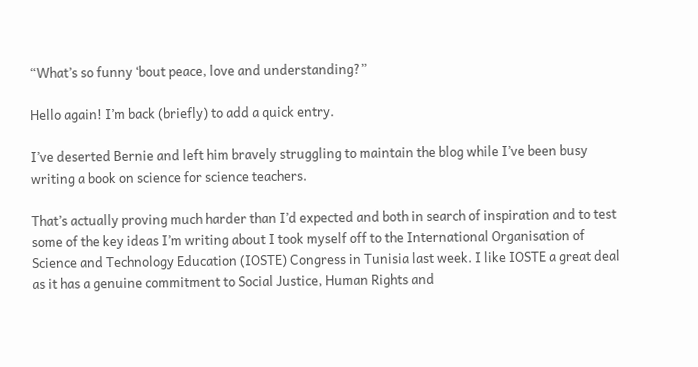“What’s so funny ‘bout peace, love and understanding?”

Hello again! I’m back (briefly) to add a quick entry.

I’ve deserted Bernie and left him bravely struggling to maintain the blog while I’ve been busy writing a book on science for science teachers.

That’s actually proving much harder than I’d expected and both in search of inspiration and to test some of the key ideas I’m writing about I took myself off to the International Organisation of Science and Technology Education (IOSTE) Congress in Tunisia last week. I like IOSTE a great deal as it has a genuine commitment to Social Justice, Human Rights and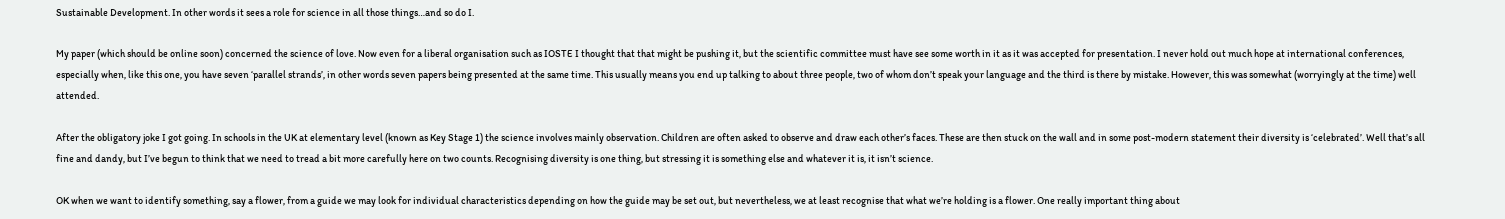Sustainable Development. In other words it sees a role for science in all those things…and so do I.

My paper (which should be online soon) concerned the science of love. Now even for a liberal organisation such as IOSTE I thought that that might be pushing it, but the scientific committee must have see some worth in it as it was accepted for presentation. I never hold out much hope at international conferences, especially when, like this one, you have seven ‘parallel strands’, in other words seven papers being presented at the same time. This usually means you end up talking to about three people, two of whom don’t speak your language and the third is there by mistake. However, this was somewhat (worryingly at the time) well attended.

After the obligatory joke I got going. In schools in the UK at elementary level (known as Key Stage 1) the science involves mainly observation. Children are often asked to observe and draw each other’s faces. These are then stuck on the wall and in some post-modern statement their diversity is ‘celebrated’. Well that’s all fine and dandy, but I’ve begun to think that we need to tread a bit more carefully here on two counts. Recognising diversity is one thing, but stressing it is something else and whatever it is, it isn’t science.

OK when we want to identify something, say a flower, from a guide we may look for individual characteristics depending on how the guide may be set out, but nevertheless, we at least recognise that what we’re holding is a flower. One really important thing about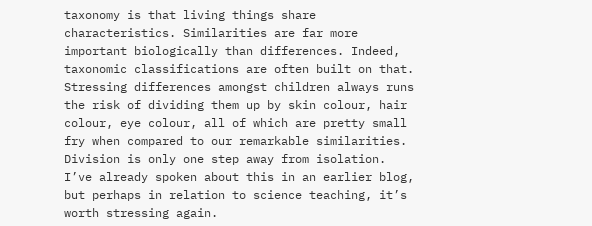taxonomy is that living things share characteristics. Similarities are far more important biologically than differences. Indeed, taxonomic classifications are often built on that. Stressing differences amongst children always runs the risk of dividing them up by skin colour, hair colour, eye colour, all of which are pretty small fry when compared to our remarkable similarities. Division is only one step away from isolation. I’ve already spoken about this in an earlier blog, but perhaps in relation to science teaching, it’s worth stressing again.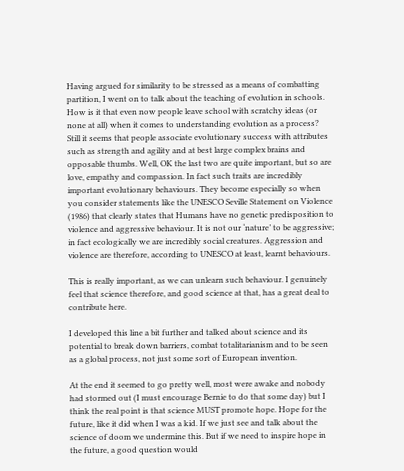Having argued for similarity to be stressed as a means of combatting partition, I went on to talk about the teaching of evolution in schools. How is it that even now people leave school with scratchy ideas (or none at all) when it comes to understanding evolution as a process? Still it seems that people associate evolutionary success with attributes such as strength and agility and at best large complex brains and opposable thumbs. Well, OK the last two are quite important, but so are love, empathy and compassion. In fact such traits are incredibly important evolutionary behaviours. They become especially so when you consider statements like the UNESCO Seville Statement on Violence (1986) that clearly states that Humans have no genetic predisposition to violence and aggressive behaviour. It is not our ‘nature’ to be aggressive; in fact ecologically we are incredibly social creatures. Aggression and violence are therefore, according to UNESCO at least, learnt behaviours.

This is really important, as we can unlearn such behaviour. I genuinely feel that science therefore, and good science at that, has a great deal to contribute here.

I developed this line a bit further and talked about science and its potential to break down barriers, combat totalitarianism and to be seen as a global process, not just some sort of European invention.

At the end it seemed to go pretty well, most were awake and nobody had stormed out (I must encourage Bernie to do that some day) but I think the real point is that science MUST promote hope. Hope for the future, like it did when I was a kid. If we just see and talk about the science of doom we undermine this. But if we need to inspire hope in the future, a good question would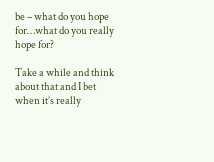be – what do you hope for…what do you really hope for?

Take a while and think about that and I bet when it’s really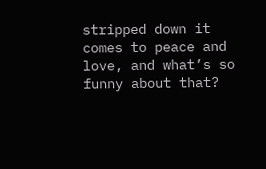stripped down it comes to peace and love, and what’s so funny about that?